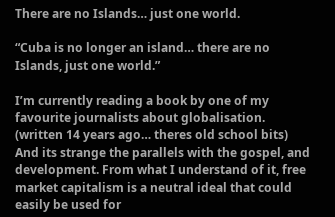There are no Islands… just one world.

“Cuba is no longer an island… there are no Islands, just one world.”

I’m currently reading a book by one of my favourite journalists about globalisation. (written 14 years ago… theres old school bits) And its strange the parallels with the gospel, and development. From what I understand of it, free market capitalism is a neutral ideal that could easily be used for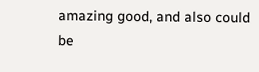amazing good, and also could be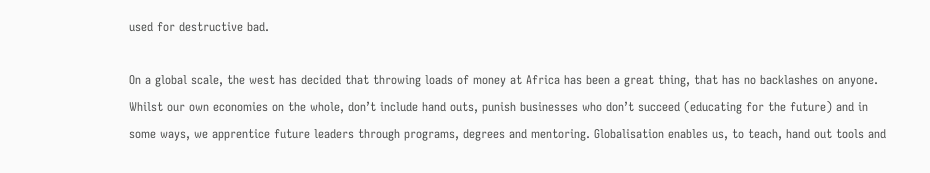used for destructive bad.

On a global scale, the west has decided that throwing loads of money at Africa has been a great thing, that has no backlashes on anyone. Whilst our own economies on the whole, don’t include hand outs, punish businesses who don’t succeed (educating for the future) and in some ways, we apprentice future leaders through programs, degrees and mentoring. Globalisation enables us, to teach, hand out tools and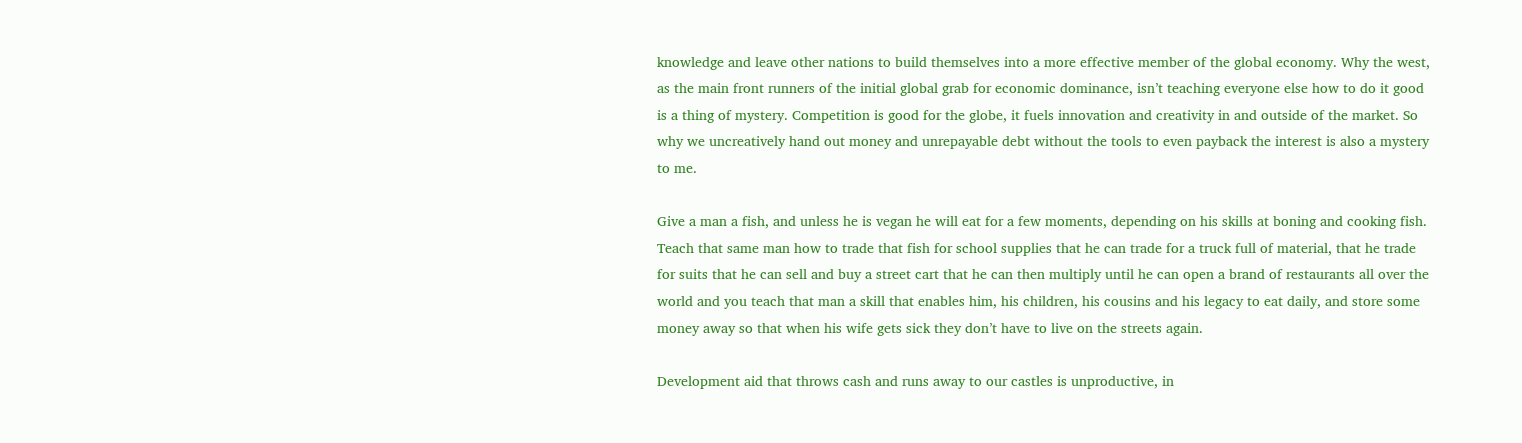knowledge and leave other nations to build themselves into a more effective member of the global economy. Why the west, as the main front runners of the initial global grab for economic dominance, isn’t teaching everyone else how to do it good is a thing of mystery. Competition is good for the globe, it fuels innovation and creativity in and outside of the market. So why we uncreatively hand out money and unrepayable debt without the tools to even payback the interest is also a mystery to me.

Give a man a fish, and unless he is vegan he will eat for a few moments, depending on his skills at boning and cooking fish. Teach that same man how to trade that fish for school supplies that he can trade for a truck full of material, that he trade for suits that he can sell and buy a street cart that he can then multiply until he can open a brand of restaurants all over the world and you teach that man a skill that enables him, his children, his cousins and his legacy to eat daily, and store some money away so that when his wife gets sick they don’t have to live on the streets again.

Development aid that throws cash and runs away to our castles is unproductive, in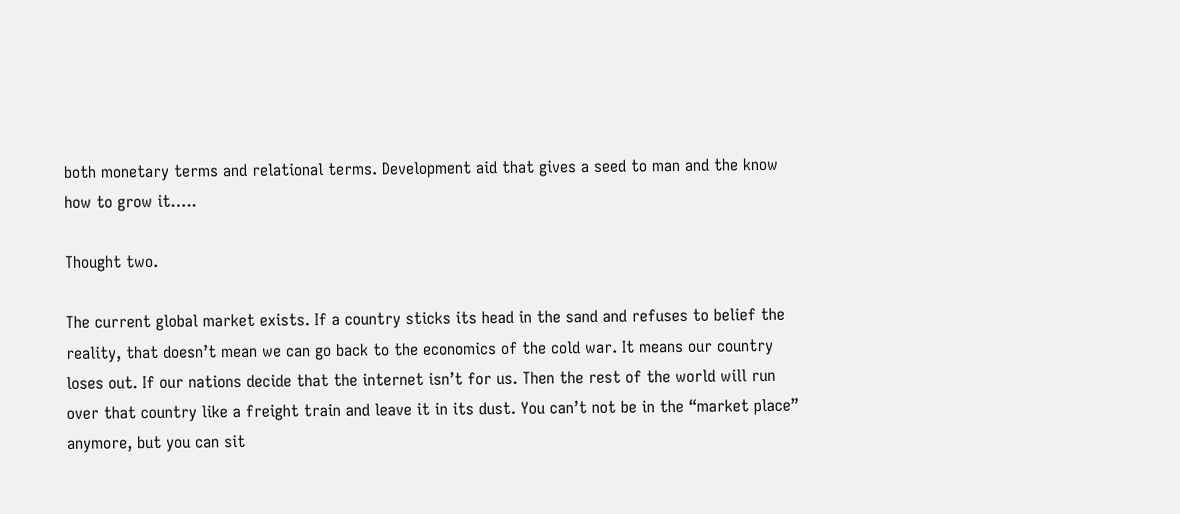both monetary terms and relational terms. Development aid that gives a seed to man and the know how to grow it…..

Thought two.

The current global market exists. If a country sticks its head in the sand and refuses to belief the reality, that doesn’t mean we can go back to the economics of the cold war. It means our country loses out. If our nations decide that the internet isn’t for us. Then the rest of the world will run over that country like a freight train and leave it in its dust. You can’t not be in the “market place” anymore, but you can sit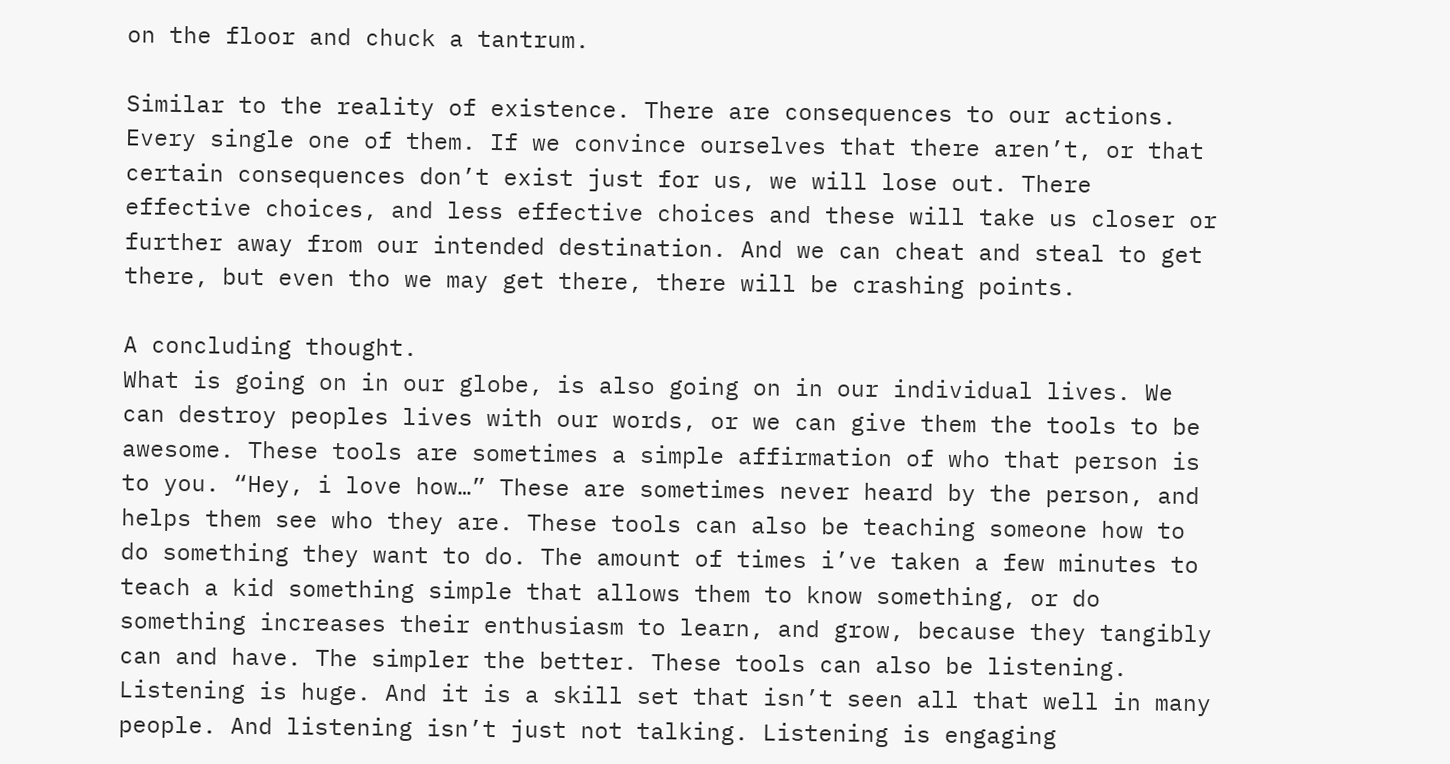on the floor and chuck a tantrum.

Similar to the reality of existence. There are consequences to our actions. Every single one of them. If we convince ourselves that there aren’t, or that certain consequences don’t exist just for us, we will lose out. There effective choices, and less effective choices and these will take us closer or further away from our intended destination. And we can cheat and steal to get there, but even tho we may get there, there will be crashing points.

A concluding thought.
What is going on in our globe, is also going on in our individual lives. We can destroy peoples lives with our words, or we can give them the tools to be awesome. These tools are sometimes a simple affirmation of who that person is to you. “Hey, i love how…” These are sometimes never heard by the person, and helps them see who they are. These tools can also be teaching someone how to do something they want to do. The amount of times i’ve taken a few minutes to teach a kid something simple that allows them to know something, or do something increases their enthusiasm to learn, and grow, because they tangibly can and have. The simpler the better. These tools can also be listening. Listening is huge. And it is a skill set that isn’t seen all that well in many people. And listening isn’t just not talking. Listening is engaging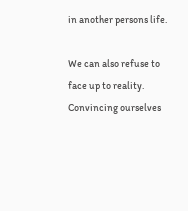in another persons life.

We can also refuse to face up to reality. Convincing ourselves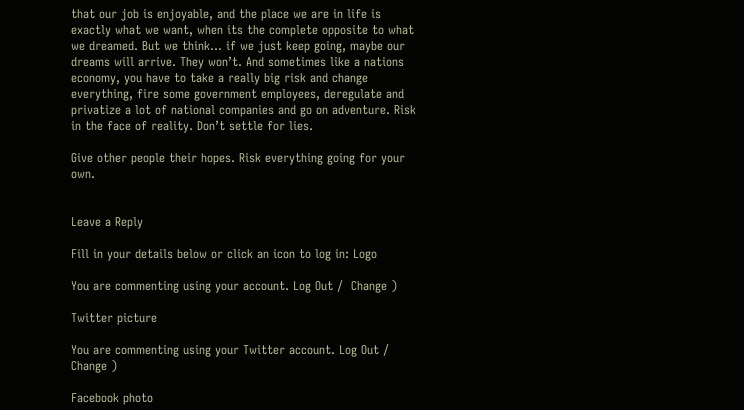that our job is enjoyable, and the place we are in life is exactly what we want, when its the complete opposite to what we dreamed. But we think… if we just keep going, maybe our dreams will arrive. They won’t. And sometimes like a nations economy, you have to take a really big risk and change everything, fire some government employees, deregulate and privatize a lot of national companies and go on adventure. Risk in the face of reality. Don’t settle for lies.

Give other people their hopes. Risk everything going for your own.


Leave a Reply

Fill in your details below or click an icon to log in: Logo

You are commenting using your account. Log Out /  Change )

Twitter picture

You are commenting using your Twitter account. Log Out /  Change )

Facebook photo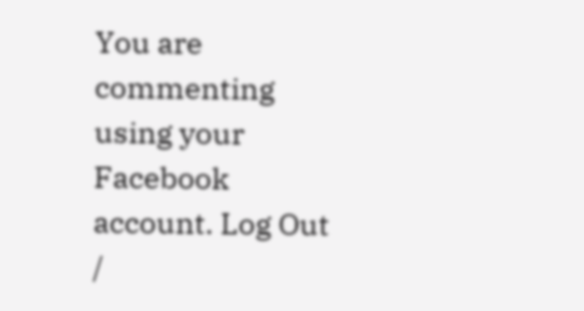You are commenting using your Facebook account. Log Out /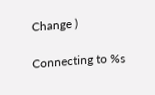Change )

Connecting to %s